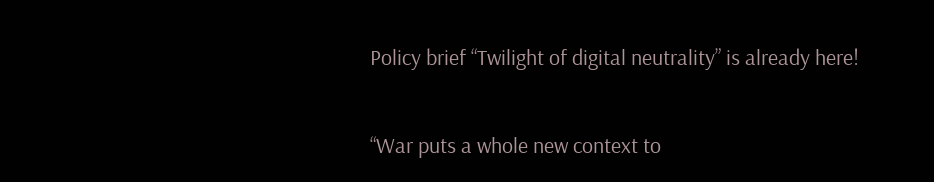Policy brief “Twilight of digital neutrality” is already here!

“War puts a whole new context to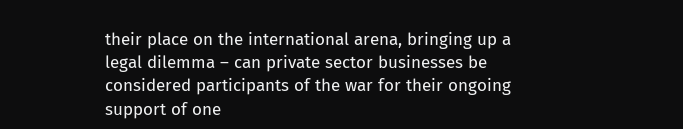their place on the international arena, bringing up a legal dilemma – can private sector businesses be considered participants of the war for their ongoing support of one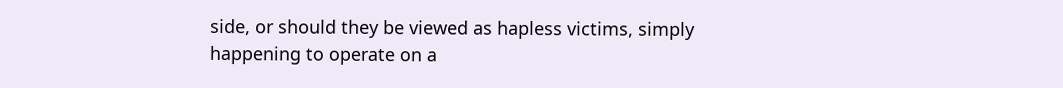side, or should they be viewed as hapless victims, simply happening to operate on a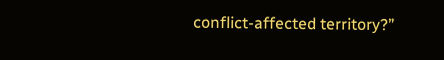conflict-affected territory?”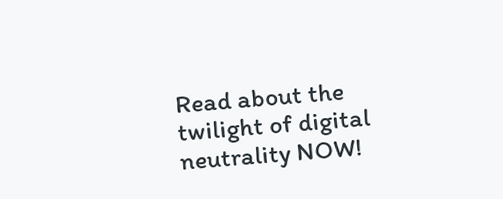Read about the twilight of digital neutrality NOW!